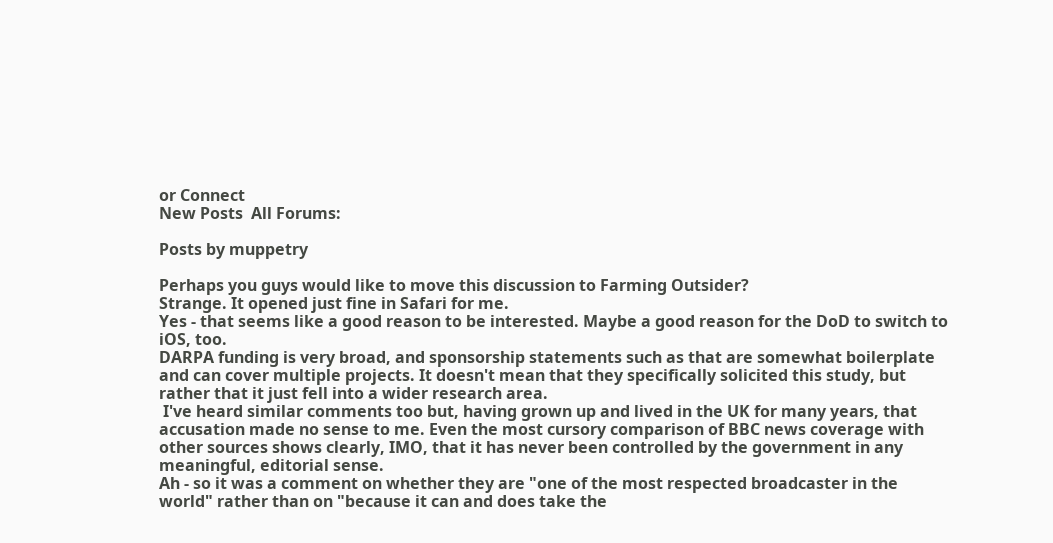or Connect
New Posts  All Forums:

Posts by muppetry

Perhaps you guys would like to move this discussion to Farming Outsider?
Strange. It opened just fine in Safari for me.
Yes - that seems like a good reason to be interested. Maybe a good reason for the DoD to switch to iOS, too.
DARPA funding is very broad, and sponsorship statements such as that are somewhat boilerplate and can cover multiple projects. It doesn't mean that they specifically solicited this study, but rather that it just fell into a wider research area.
 I've heard similar comments too but, having grown up and lived in the UK for many years, that accusation made no sense to me. Even the most cursory comparison of BBC news coverage with other sources shows clearly, IMO, that it has never been controlled by the government in any meaningful, editorial sense.
Ah - so it was a comment on whether they are "one of the most respected broadcaster in the world" rather than on "because it can and does take the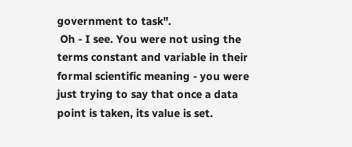government to task".
 Oh - I see. You were not using the terms constant and variable in their formal scientific meaning - you were just trying to say that once a data point is taken, its value is set.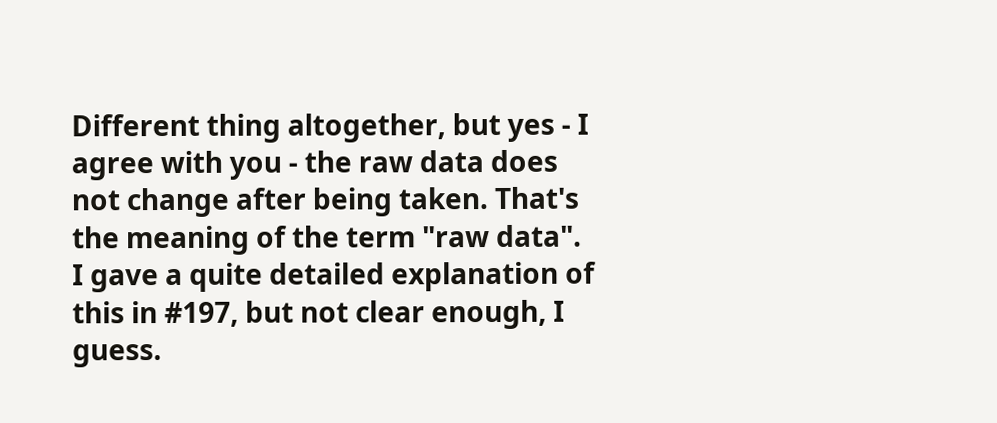Different thing altogether, but yes - I agree with you - the raw data does not change after being taken. That's the meaning of the term "raw data".  I gave a quite detailed explanation of this in #197, but not clear enough, I guess.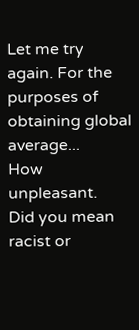Let me try again. For the purposes of obtaining global average...
How unpleasant.
Did you mean racist or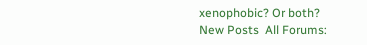xenophobic? Or both?
New Posts  All Forums: